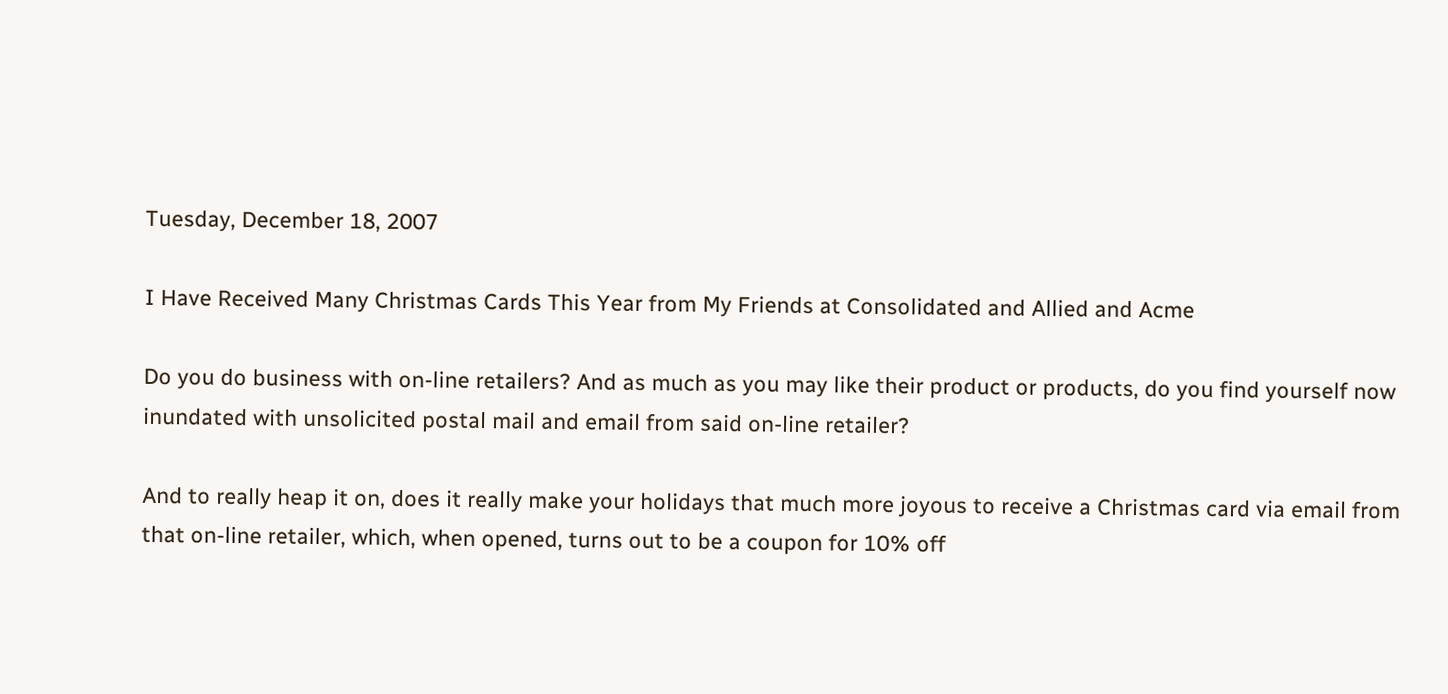Tuesday, December 18, 2007

I Have Received Many Christmas Cards This Year from My Friends at Consolidated and Allied and Acme

Do you do business with on-line retailers? And as much as you may like their product or products, do you find yourself now inundated with unsolicited postal mail and email from said on-line retailer?

And to really heap it on, does it really make your holidays that much more joyous to receive a Christmas card via email from that on-line retailer, which, when opened, turns out to be a coupon for 10% off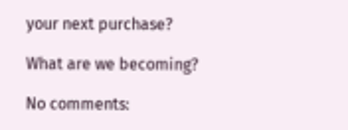your next purchase?

What are we becoming?

No comments: